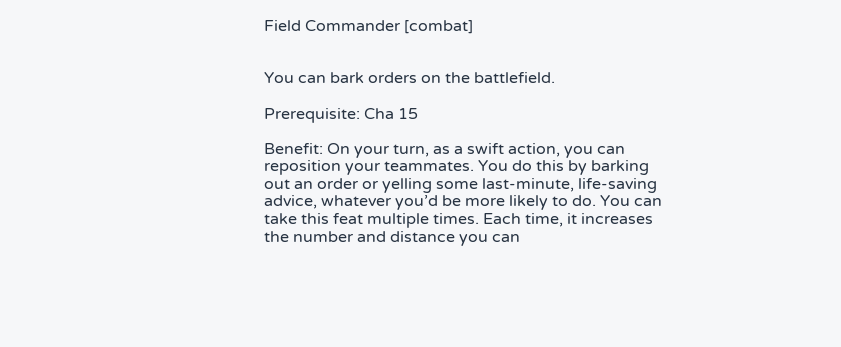Field Commander [combat]


You can bark orders on the battlefield.

Prerequisite: Cha 15

Benefit: On your turn, as a swift action, you can reposition your teammates. You do this by barking out an order or yelling some last-minute, life-saving advice, whatever you’d be more likely to do. You can take this feat multiple times. Each time, it increases the number and distance you can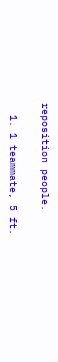reposition people.

  1. 1 teammate, 5 ft.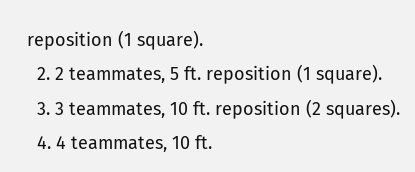reposition (1 square).
  2. 2 teammates, 5 ft. reposition (1 square).
  3. 3 teammates, 10 ft. reposition (2 squares).
  4. 4 teammates, 10 ft.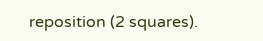reposition (2 squares).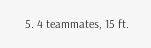5. 4 teammates, 15 ft.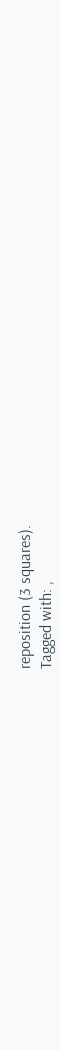reposition (3 squares).
Tagged with: ,